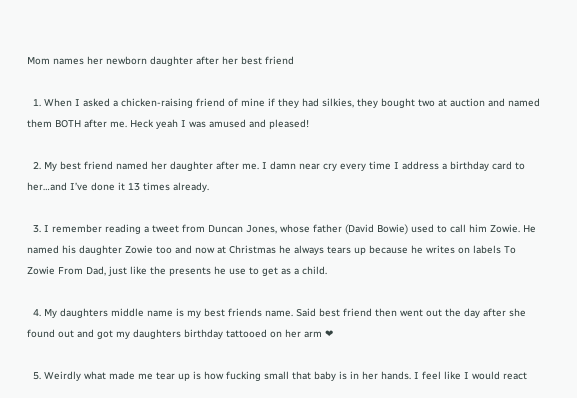Mom names her newborn daughter after her best friend

  1. When I asked a chicken-raising friend of mine if they had silkies, they bought two at auction and named them BOTH after me. Heck yeah I was amused and pleased!

  2. My best friend named her daughter after me. I damn near cry every time I address a birthday card to her…and I’ve done it 13 times already.

  3. I remember reading a tweet from Duncan Jones, whose father (David Bowie) used to call him Zowie. He named his daughter Zowie too and now at Christmas he always tears up because he writes on labels To Zowie From Dad, just like the presents he use to get as a child.

  4. My daughters middle name is my best friends name. Said best friend then went out the day after she found out and got my daughters birthday tattooed on her arm ❤

  5. Weirdly what made me tear up is how fucking small that baby is in her hands. I feel like I would react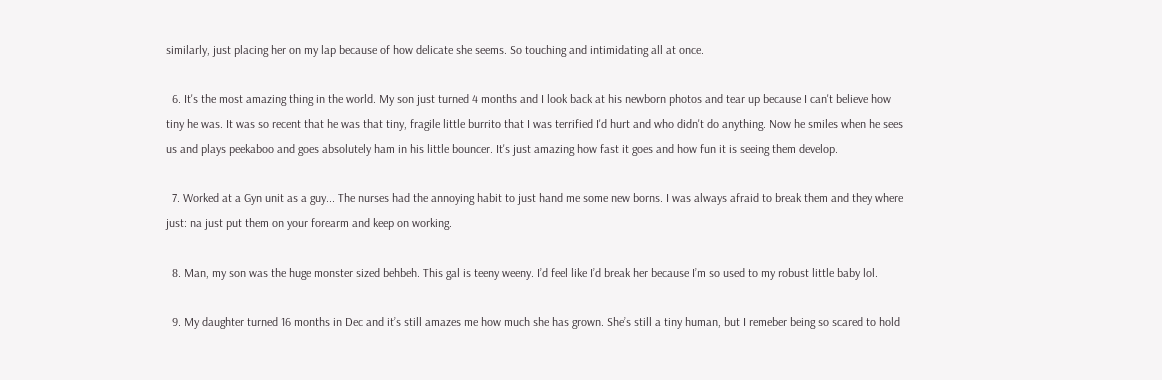similarly, just placing her on my lap because of how delicate she seems. So touching and intimidating all at once.

  6. It's the most amazing thing in the world. My son just turned 4 months and I look back at his newborn photos and tear up because I can't believe how tiny he was. It was so recent that he was that tiny, fragile little burrito that I was terrified I'd hurt and who didn't do anything. Now he smiles when he sees us and plays peekaboo and goes absolutely ham in his little bouncer. It's just amazing how fast it goes and how fun it is seeing them develop.

  7. Worked at a Gyn unit as a guy... The nurses had the annoying habit to just hand me some new borns. I was always afraid to break them and they where just: na just put them on your forearm and keep on working.

  8. Man, my son was the huge monster sized behbeh. This gal is teeny weeny. I’d feel like I’d break her because I’m so used to my robust little baby lol.

  9. My daughter turned 16 months in Dec and it’s still amazes me how much she has grown. She’s still a tiny human, but I remeber being so scared to hold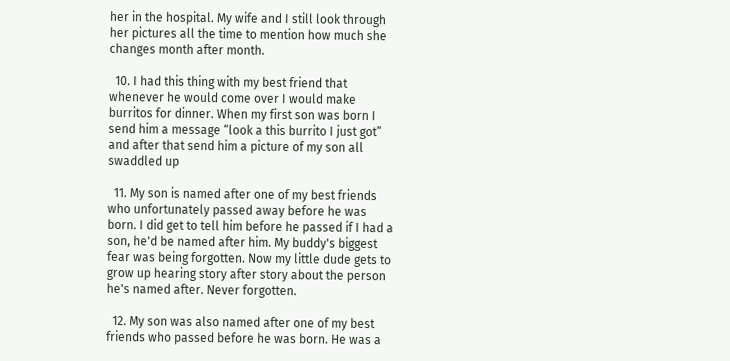her in the hospital. My wife and I still look through her pictures all the time to mention how much she changes month after month.

  10. I had this thing with my best friend that whenever he would come over I would make burritos for dinner. When my first son was born I send him a message “look a this burrito I just got” and after that send him a picture of my son all swaddled up

  11. My son is named after one of my best friends who unfortunately passed away before he was born. I did get to tell him before he passed if I had a son, he'd be named after him. My buddy's biggest fear was being forgotten. Now my little dude gets to grow up hearing story after story about the person he's named after. Never forgotten.

  12. My son was also named after one of my best friends who passed before he was born. He was a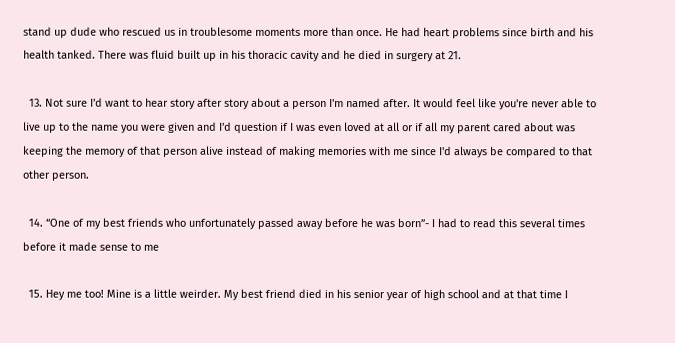stand up dude who rescued us in troublesome moments more than once. He had heart problems since birth and his health tanked. There was fluid built up in his thoracic cavity and he died in surgery at 21.

  13. Not sure I'd want to hear story after story about a person I'm named after. It would feel like you're never able to live up to the name you were given and I'd question if I was even loved at all or if all my parent cared about was keeping the memory of that person alive instead of making memories with me since I'd always be compared to that other person.

  14. “One of my best friends who unfortunately passed away before he was born”- I had to read this several times before it made sense to me

  15. Hey me too! Mine is a little weirder. My best friend died in his senior year of high school and at that time I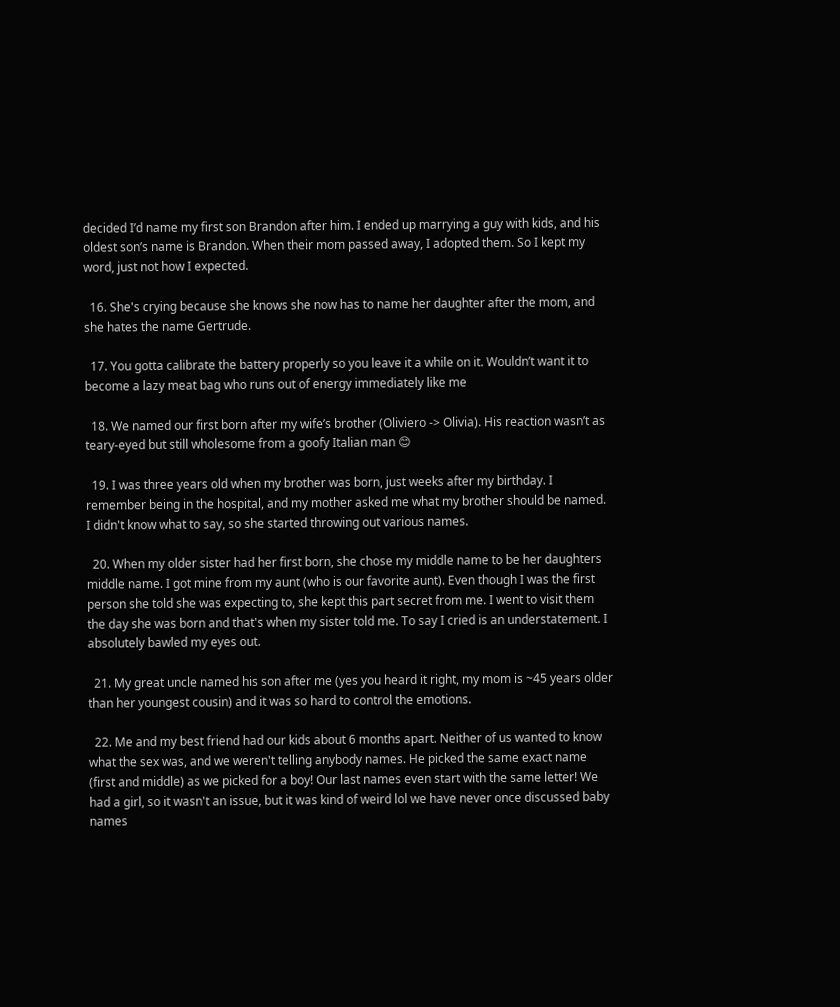decided I’d name my first son Brandon after him. I ended up marrying a guy with kids, and his oldest son’s name is Brandon. When their mom passed away, I adopted them. So I kept my word, just not how I expected.

  16. She's crying because she knows she now has to name her daughter after the mom, and she hates the name Gertrude.

  17. You gotta calibrate the battery properly so you leave it a while on it. Wouldn’t want it to become a lazy meat bag who runs out of energy immediately like me

  18. We named our first born after my wife’s brother (Oliviero -> Olivia). His reaction wasn’t as teary-eyed but still wholesome from a goofy Italian man 😊

  19. I was three years old when my brother was born, just weeks after my birthday. I remember being in the hospital, and my mother asked me what my brother should be named. I didn't know what to say, so she started throwing out various names.

  20. When my older sister had her first born, she chose my middle name to be her daughters middle name. I got mine from my aunt (who is our favorite aunt). Even though I was the first person she told she was expecting to, she kept this part secret from me. I went to visit them the day she was born and that's when my sister told me. To say I cried is an understatement. I absolutely bawled my eyes out.

  21. My great uncle named his son after me (yes you heard it right, my mom is ~45 years older than her youngest cousin) and it was so hard to control the emotions.

  22. Me and my best friend had our kids about 6 months apart. Neither of us wanted to know what the sex was, and we weren't telling anybody names. He picked the same exact name (first and middle) as we picked for a boy! Our last names even start with the same letter! We had a girl, so it wasn't an issue, but it was kind of weird lol we have never once discussed baby names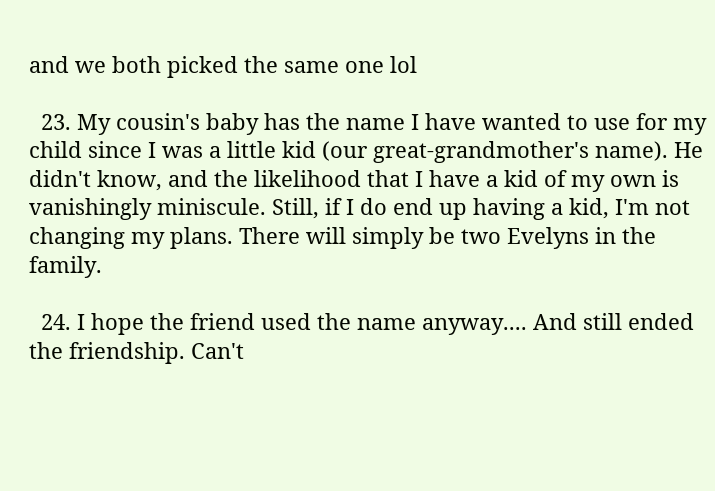and we both picked the same one lol

  23. My cousin's baby has the name I have wanted to use for my child since I was a little kid (our great-grandmother's name). He didn't know, and the likelihood that I have a kid of my own is vanishingly miniscule. Still, if I do end up having a kid, I'm not changing my plans. There will simply be two Evelyns in the family.

  24. I hope the friend used the name anyway.... And still ended the friendship. Can't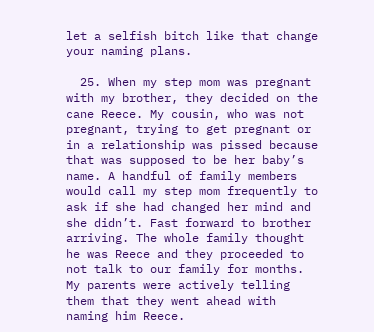let a selfish bitch like that change your naming plans.

  25. When my step mom was pregnant with my brother, they decided on the cane Reece. My cousin, who was not pregnant, trying to get pregnant or in a relationship was pissed because that was supposed to be her baby’s name. A handful of family members would call my step mom frequently to ask if she had changed her mind and she didn’t. Fast forward to brother arriving. The whole family thought he was Reece and they proceeded to not talk to our family for months. My parents were actively telling them that they went ahead with naming him Reece.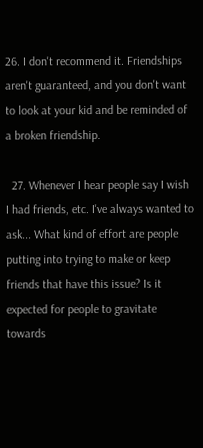26. I don't recommend it. Friendships aren't guaranteed, and you don't want to look at your kid and be reminded of a broken friendship.

  27. Whenever I hear people say I wish I had friends, etc. I've always wanted to ask... What kind of effort are people putting into trying to make or keep friends that have this issue? Is it expected for people to gravitate towards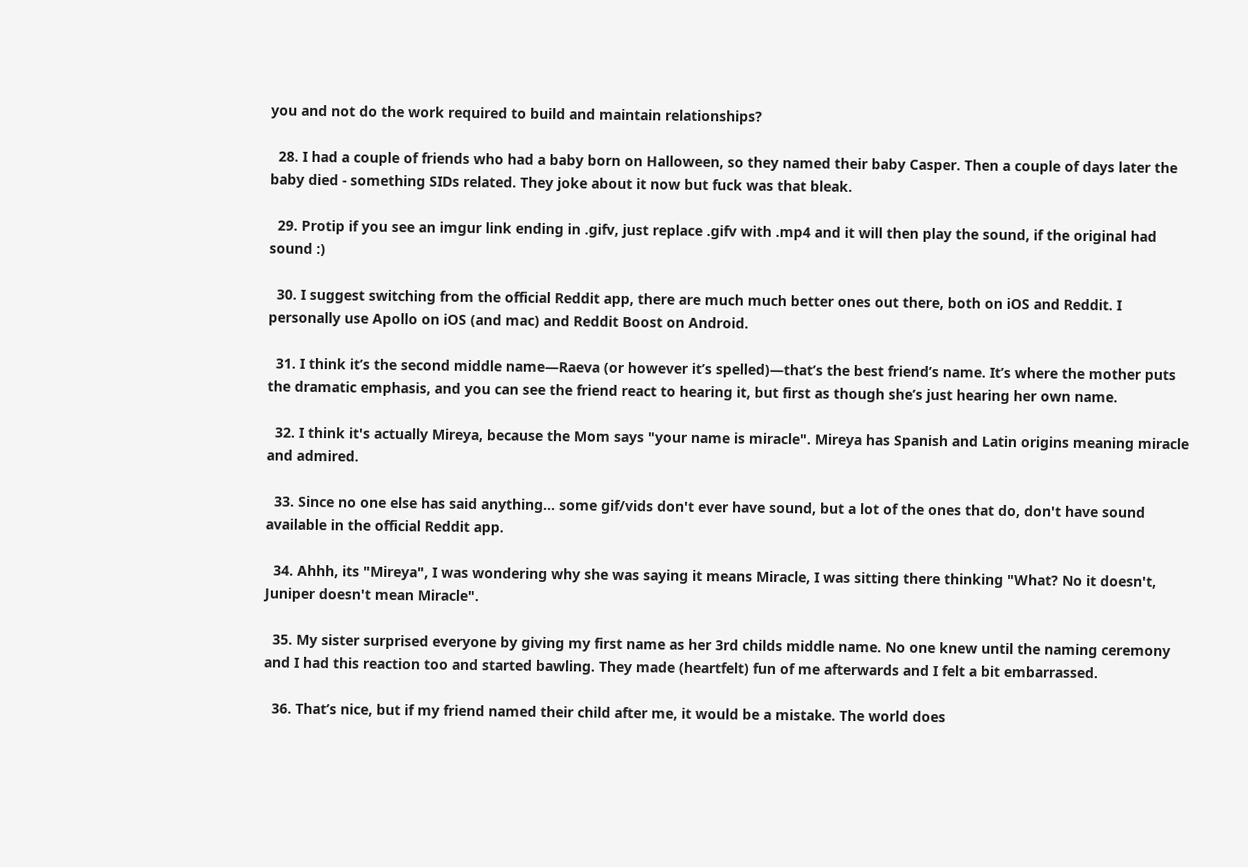you and not do the work required to build and maintain relationships?

  28. I had a couple of friends who had a baby born on Halloween, so they named their baby Casper. Then a couple of days later the baby died - something SIDs related. They joke about it now but fuck was that bleak.

  29. Protip if you see an imgur link ending in .gifv, just replace .gifv with .mp4 and it will then play the sound, if the original had sound :)

  30. I suggest switching from the official Reddit app, there are much much better ones out there, both on iOS and Reddit. I personally use Apollo on iOS (and mac) and Reddit Boost on Android.

  31. I think it’s the second middle name—Raeva (or however it’s spelled)—that’s the best friend’s name. It’s where the mother puts the dramatic emphasis, and you can see the friend react to hearing it, but first as though she’s just hearing her own name.

  32. I think it's actually Mireya, because the Mom says "your name is miracle". Mireya has Spanish and Latin origins meaning miracle and admired.

  33. Since no one else has said anything... some gif/vids don't ever have sound, but a lot of the ones that do, don't have sound available in the official Reddit app.

  34. Ahhh, its "Mireya", I was wondering why she was saying it means Miracle, I was sitting there thinking "What? No it doesn't, Juniper doesn't mean Miracle".

  35. My sister surprised everyone by giving my first name as her 3rd childs middle name. No one knew until the naming ceremony and I had this reaction too and started bawling. They made (heartfelt) fun of me afterwards and I felt a bit embarrassed.

  36. That’s nice, but if my friend named their child after me, it would be a mistake. The world does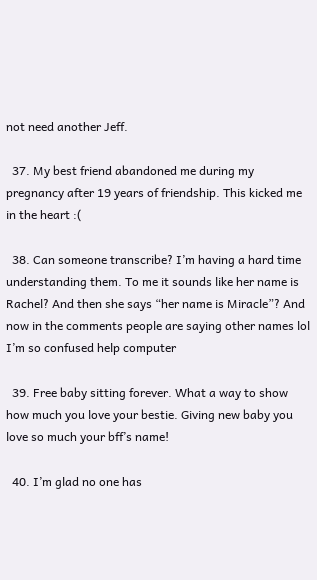not need another Jeff.

  37. My best friend abandoned me during my pregnancy after 19 years of friendship. This kicked me in the heart :(

  38. Can someone transcribe? I’m having a hard time understanding them. To me it sounds like her name is Rachel? And then she says “her name is Miracle”? And now in the comments people are saying other names lol I’m so confused help computer

  39. Free baby sitting forever. What a way to show how much you love your bestie. Giving new baby you love so much your bff’s name!

  40. I’m glad no one has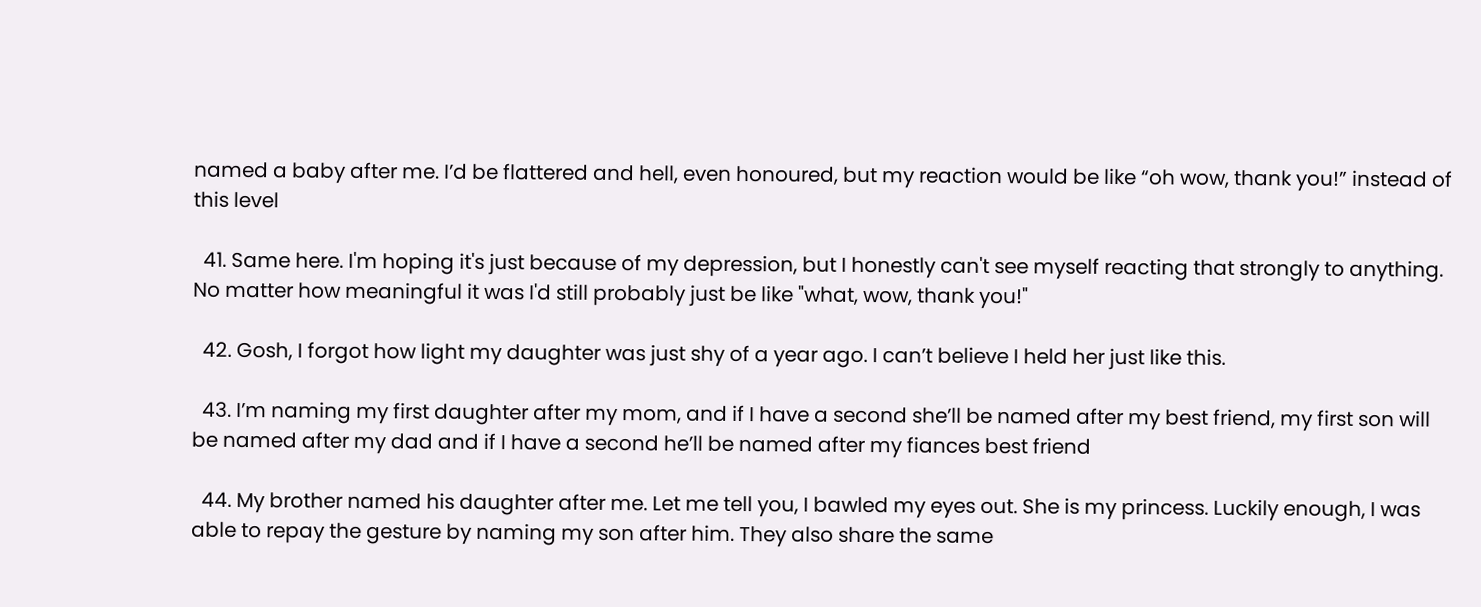named a baby after me. I’d be flattered and hell, even honoured, but my reaction would be like “oh wow, thank you!” instead of this level

  41. Same here. I'm hoping it's just because of my depression, but I honestly can't see myself reacting that strongly to anything. No matter how meaningful it was I'd still probably just be like "what, wow, thank you!"

  42. Gosh, I forgot how light my daughter was just shy of a year ago. I can’t believe I held her just like this.

  43. I’m naming my first daughter after my mom, and if I have a second she’ll be named after my best friend, my first son will be named after my dad and if I have a second he’ll be named after my fiances best friend

  44. My brother named his daughter after me. Let me tell you, I bawled my eyes out. She is my princess. Luckily enough, I was able to repay the gesture by naming my son after him. They also share the same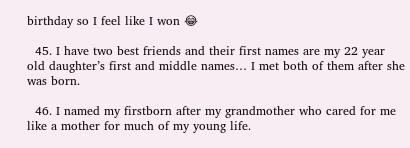birthday so I feel like I won 😂

  45. I have two best friends and their first names are my 22 year old daughter’s first and middle names… I met both of them after she was born.

  46. I named my firstborn after my grandmother who cared for me like a mother for much of my young life.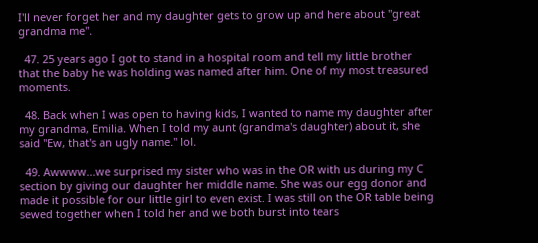I'll never forget her and my daughter gets to grow up and here about "great grandma me".

  47. 25 years ago I got to stand in a hospital room and tell my little brother that the baby he was holding was named after him. One of my most treasured moments.

  48. Back when I was open to having kids, I wanted to name my daughter after my grandma, Emilia. When I told my aunt (grandma's daughter) about it, she said "Ew, that's an ugly name." lol.

  49. Awwww...we surprised my sister who was in the OR with us during my C section by giving our daughter her middle name. She was our egg donor and made it possible for our little girl to even exist. I was still on the OR table being sewed together when I told her and we both burst into tears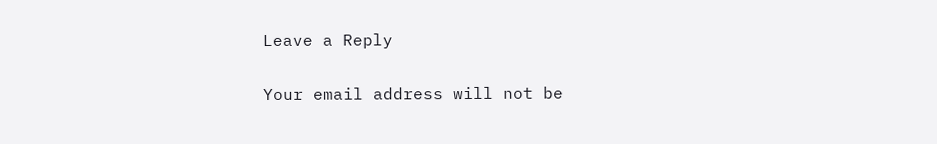Leave a Reply

Your email address will not be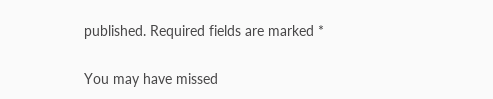published. Required fields are marked *

You may have missed